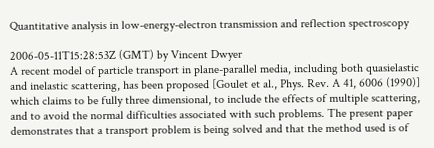Quantitative analysis in low-energy-electron transmission and reflection spectroscopy

2006-05-11T15:28:53Z (GMT) by Vincent Dwyer
A recent model of particle transport in plane-parallel media, including both quasielastic and inelastic scattering, has been proposed [Goulet et al., Phys. Rev. A 41, 6006 (1990)] which claims to be fully three dimensional, to include the effects of multiple scattering, and to avoid the normal difficulties associated with such problems. The present paper demonstrates that a transport problem is being solved and that the method used is of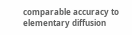comparable accuracy to elementary diffusion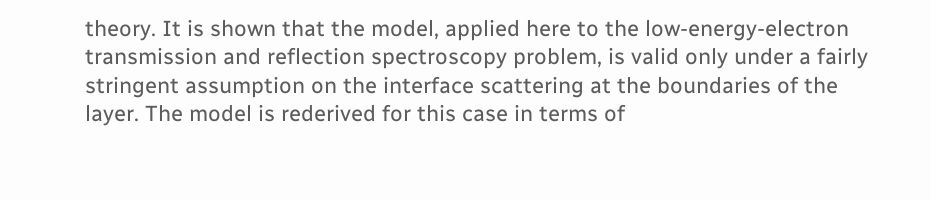theory. It is shown that the model, applied here to the low-energy-electron transmission and reflection spectroscopy problem, is valid only under a fairly stringent assumption on the interface scattering at the boundaries of the layer. The model is rederived for this case in terms of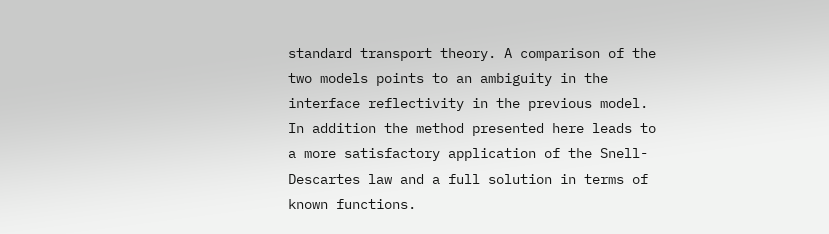standard transport theory. A comparison of the two models points to an ambiguity in the interface reflectivity in the previous model. In addition the method presented here leads to a more satisfactory application of the Snell-Descartes law and a full solution in terms of known functions.